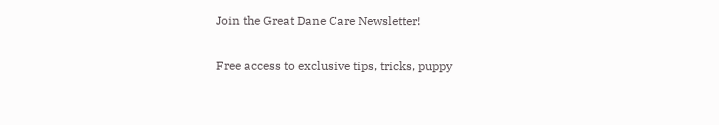Join the Great Dane Care Newsletter!

Free access to exclusive tips, tricks, puppy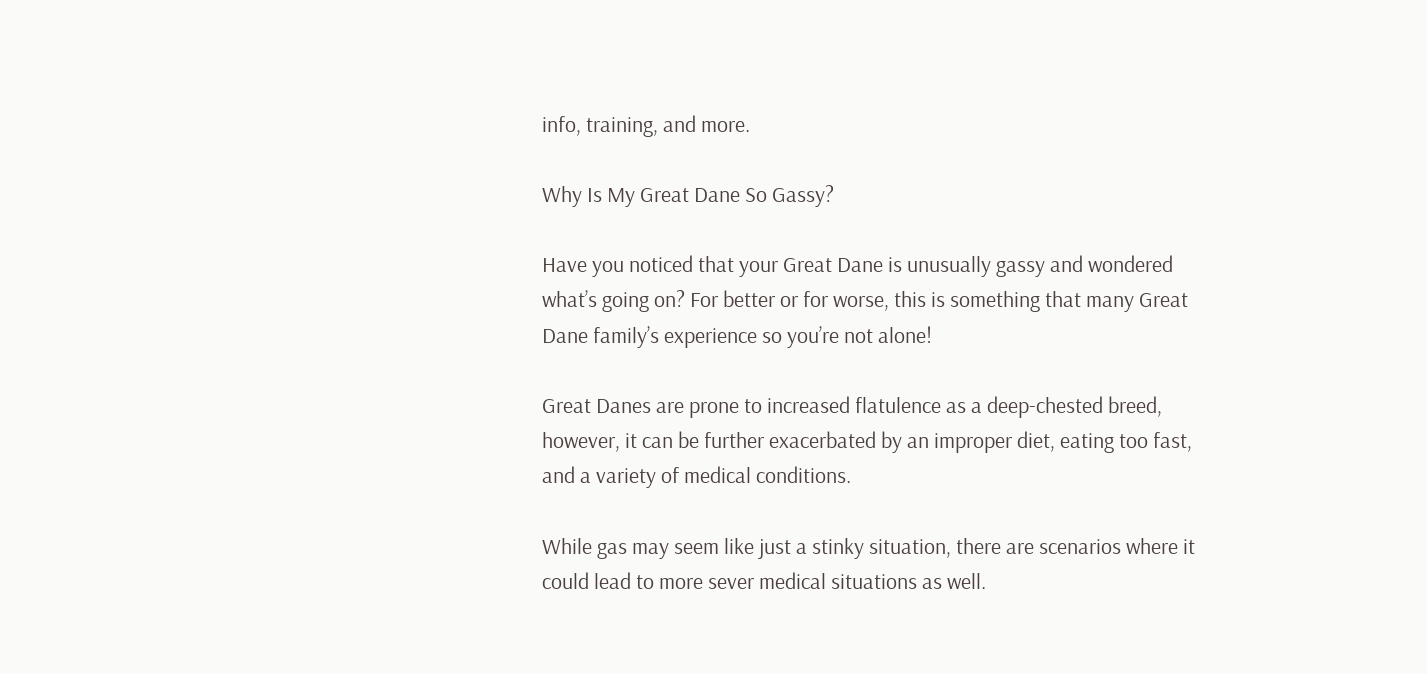info, training, and more.

Why Is My Great Dane So Gassy?

Have you noticed that your Great Dane is unusually gassy and wondered what’s going on? For better or for worse, this is something that many Great Dane family’s experience so you’re not alone!

Great Danes are prone to increased flatulence as a deep-chested breed, however, it can be further exacerbated by an improper diet, eating too fast, and a variety of medical conditions.

While gas may seem like just a stinky situation, there are scenarios where it could lead to more sever medical situations as well.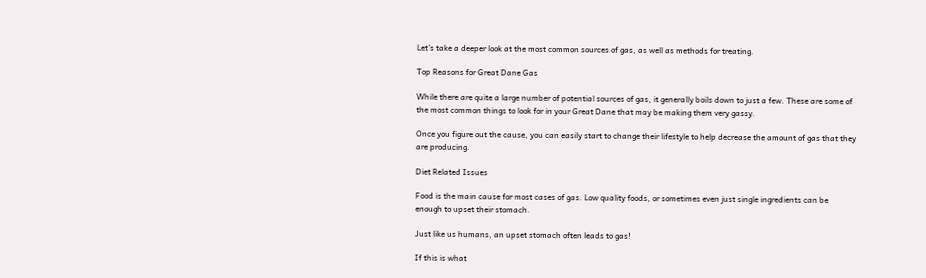Let’s take a deeper look at the most common sources of gas, as well as methods for treating.

Top Reasons for Great Dane Gas

While there are quite a large number of potential sources of gas, it generally boils down to just a few. These are some of the most common things to look for in your Great Dane that may be making them very gassy.

Once you figure out the cause, you can easily start to change their lifestyle to help decrease the amount of gas that they are producing.

Diet Related Issues

Food is the main cause for most cases of gas. Low quality foods, or sometimes even just single ingredients can be enough to upset their stomach.

Just like us humans, an upset stomach often leads to gas!

If this is what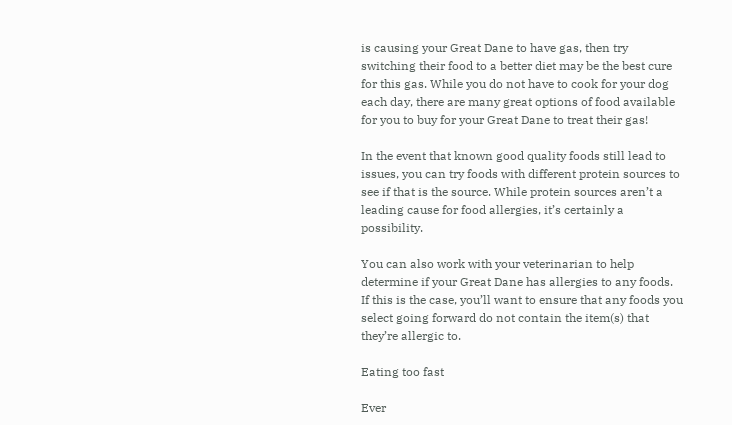is causing your Great Dane to have gas, then try switching their food to a better diet may be the best cure for this gas. While you do not have to cook for your dog each day, there are many great options of food available for you to buy for your Great Dane to treat their gas!

In the event that known good quality foods still lead to issues, you can try foods with different protein sources to see if that is the source. While protein sources aren’t a leading cause for food allergies, it’s certainly a possibility.

You can also work with your veterinarian to help determine if your Great Dane has allergies to any foods. If this is the case, you’ll want to ensure that any foods you select going forward do not contain the item(s) that they’re allergic to.

Eating too fast

Ever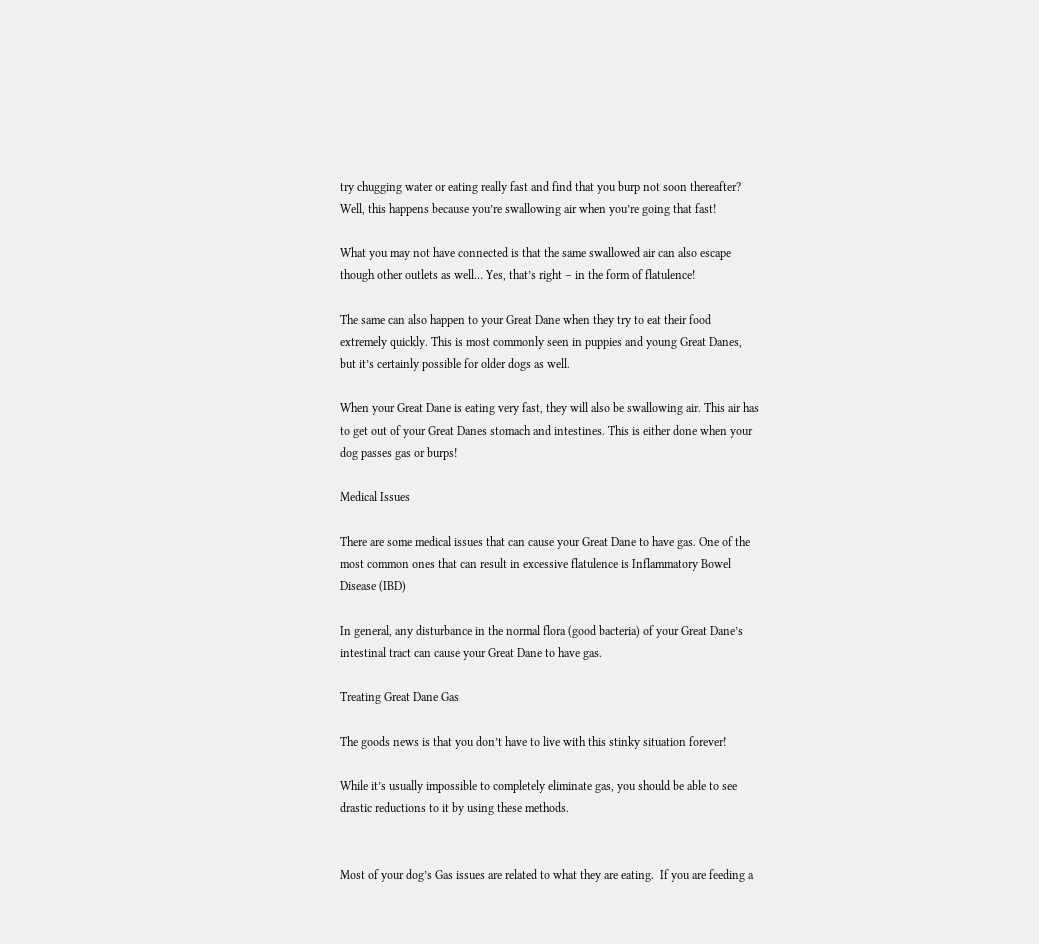try chugging water or eating really fast and find that you burp not soon thereafter? Well, this happens because you’re swallowing air when you’re going that fast!

What you may not have connected is that the same swallowed air can also escape though other outlets as well… Yes, that’s right – in the form of flatulence!

The same can also happen to your Great Dane when they try to eat their food extremely quickly. This is most commonly seen in puppies and young Great Danes, but it’s certainly possible for older dogs as well.

When your Great Dane is eating very fast, they will also be swallowing air. This air has to get out of your Great Danes stomach and intestines. This is either done when your dog passes gas or burps!

Medical Issues

There are some medical issues that can cause your Great Dane to have gas. One of the most common ones that can result in excessive flatulence is Inflammatory Bowel Disease (IBD)

In general, any disturbance in the normal flora (good bacteria) of your Great Dane’s intestinal tract can cause your Great Dane to have gas.

Treating Great Dane Gas

The goods news is that you don’t have to live with this stinky situation forever!

While it’s usually impossible to completely eliminate gas, you should be able to see drastic reductions to it by using these methods.


Most of your dog’s Gas issues are related to what they are eating.  If you are feeding a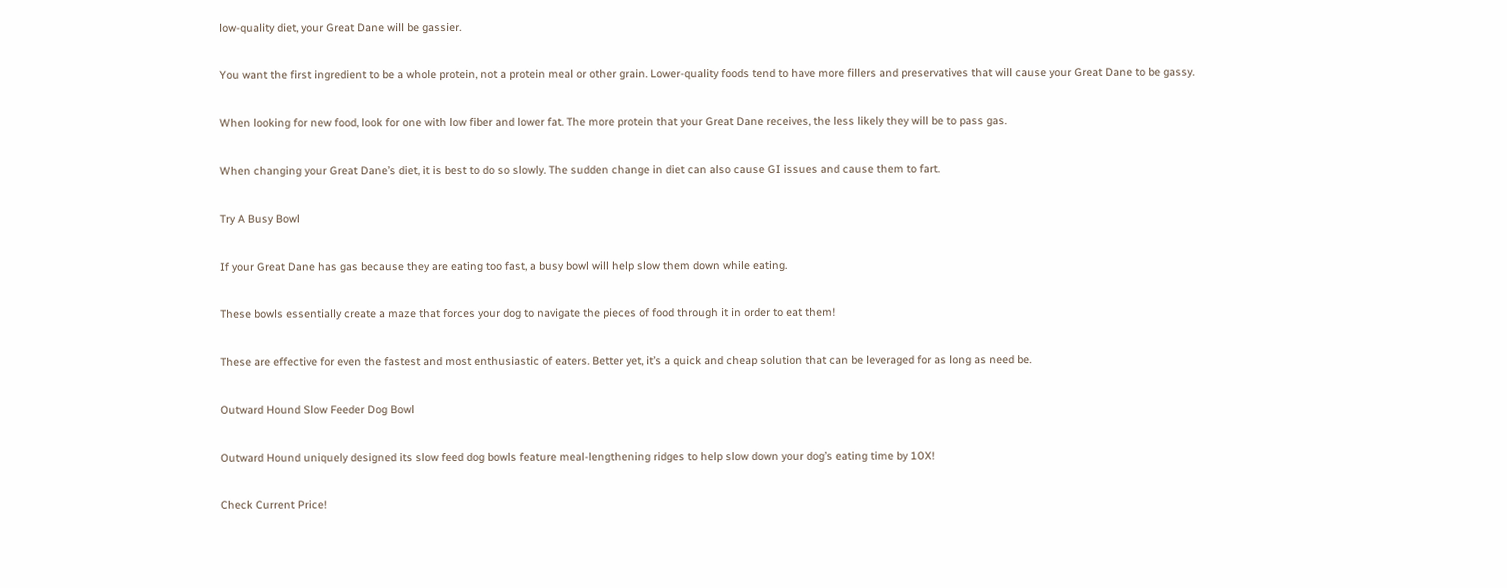low-quality diet, your Great Dane will be gassier.

You want the first ingredient to be a whole protein, not a protein meal or other grain. Lower-quality foods tend to have more fillers and preservatives that will cause your Great Dane to be gassy.

When looking for new food, look for one with low fiber and lower fat. The more protein that your Great Dane receives, the less likely they will be to pass gas.

When changing your Great Dane’s diet, it is best to do so slowly. The sudden change in diet can also cause GI issues and cause them to fart.

Try A Busy Bowl

If your Great Dane has gas because they are eating too fast, a busy bowl will help slow them down while eating.

These bowls essentially create a maze that forces your dog to navigate the pieces of food through it in order to eat them!

These are effective for even the fastest and most enthusiastic of eaters. Better yet, it’s a quick and cheap solution that can be leveraged for as long as need be.

Outward Hound Slow Feeder Dog Bowl

Outward Hound uniquely designed its slow feed dog bowls feature meal-lengthening ridges to help slow down your dog’s eating time by 10X!

Check Current Price!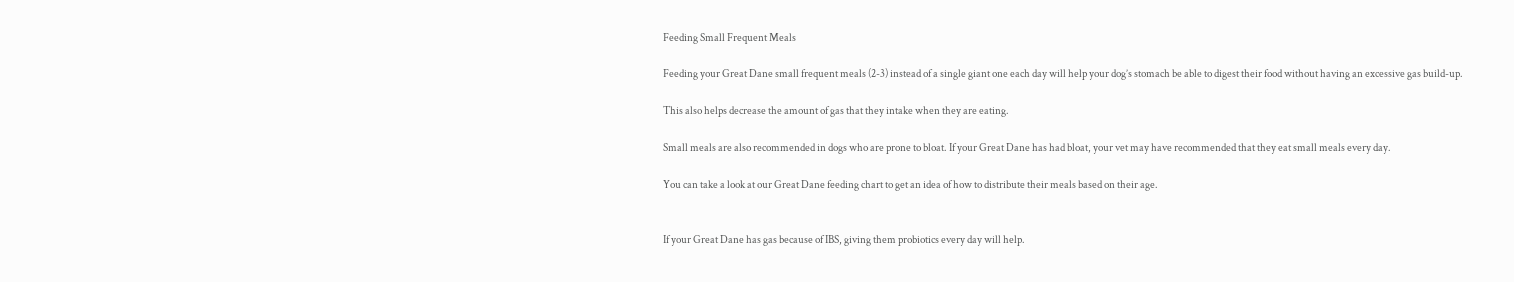Feeding Small Frequent Meals

Feeding your Great Dane small frequent meals (2-3) instead of a single giant one each day will help your dog’s stomach be able to digest their food without having an excessive gas build-up.

This also helps decrease the amount of gas that they intake when they are eating.

Small meals are also recommended in dogs who are prone to bloat. If your Great Dane has had bloat, your vet may have recommended that they eat small meals every day.

You can take a look at our Great Dane feeding chart to get an idea of how to distribute their meals based on their age.


If your Great Dane has gas because of IBS, giving them probiotics every day will help.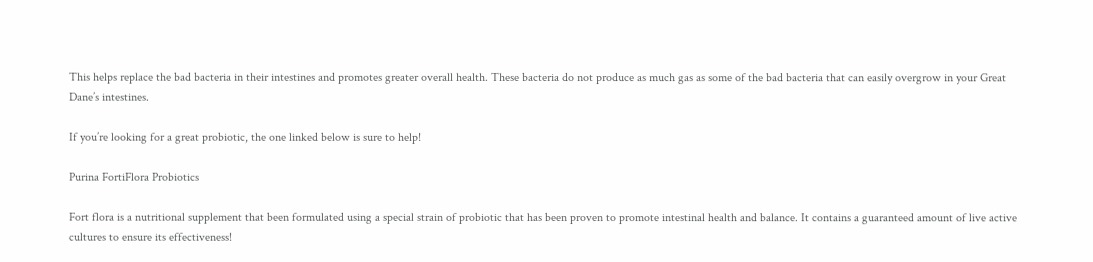This helps replace the bad bacteria in their intestines and promotes greater overall health. These bacteria do not produce as much gas as some of the bad bacteria that can easily overgrow in your Great Dane’s intestines.

If you’re looking for a great probiotic, the one linked below is sure to help!

Purina FortiFlora Probiotics

Fort flora is a nutritional supplement that been formulated using a special strain of probiotic that has been proven to promote intestinal health and balance. It contains a guaranteed amount of live active cultures to ensure its effectiveness!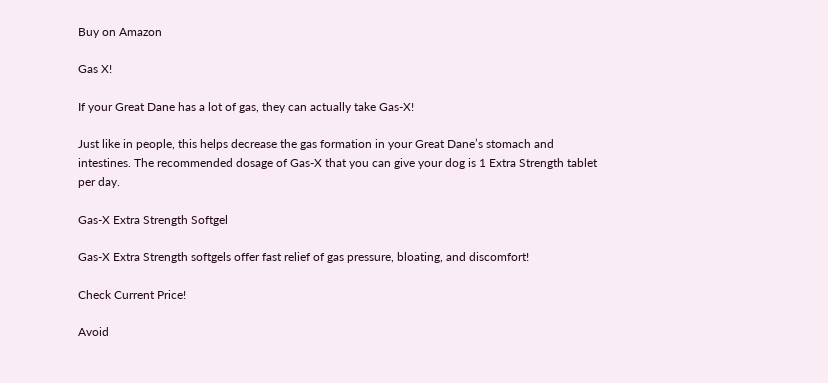Buy on Amazon

Gas X!

If your Great Dane has a lot of gas, they can actually take Gas-X!

Just like in people, this helps decrease the gas formation in your Great Dane’s stomach and intestines. The recommended dosage of Gas-X that you can give your dog is 1 Extra Strength tablet per day.

Gas-X Extra Strength Softgel

Gas-X Extra Strength softgels offer fast relief of gas pressure, bloating, and discomfort!

Check Current Price!

Avoid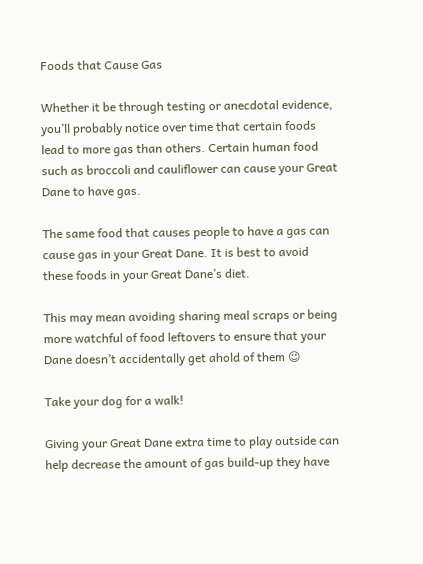Foods that Cause Gas

Whether it be through testing or anecdotal evidence, you’ll probably notice over time that certain foods lead to more gas than others. Certain human food such as broccoli and cauliflower can cause your Great Dane to have gas.

The same food that causes people to have a gas can cause gas in your Great Dane. It is best to avoid these foods in your Great Dane’s diet.

This may mean avoiding sharing meal scraps or being more watchful of food leftovers to ensure that your Dane doesn’t accidentally get ahold of them 😉

Take your dog for a walk!

Giving your Great Dane extra time to play outside can help decrease the amount of gas build-up they have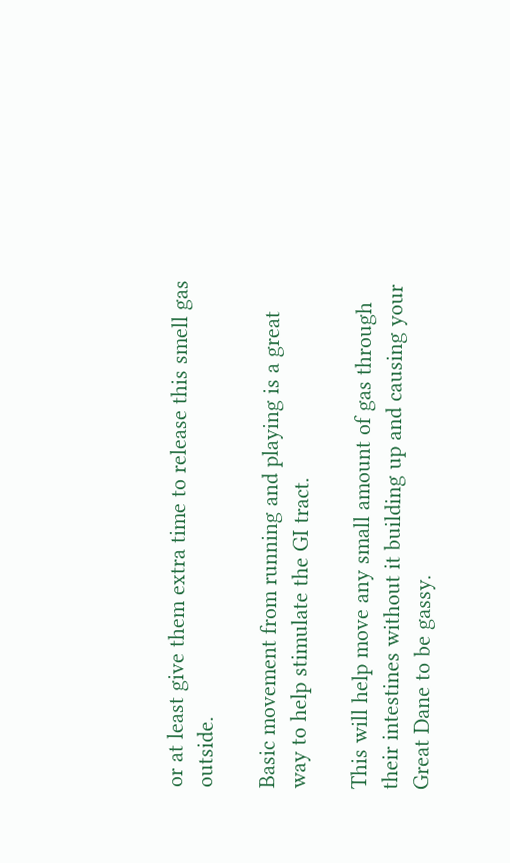or at least give them extra time to release this smell gas outside.

Basic movement from running and playing is a great way to help stimulate the GI tract.

This will help move any small amount of gas through their intestines without it building up and causing your Great Dane to be gassy.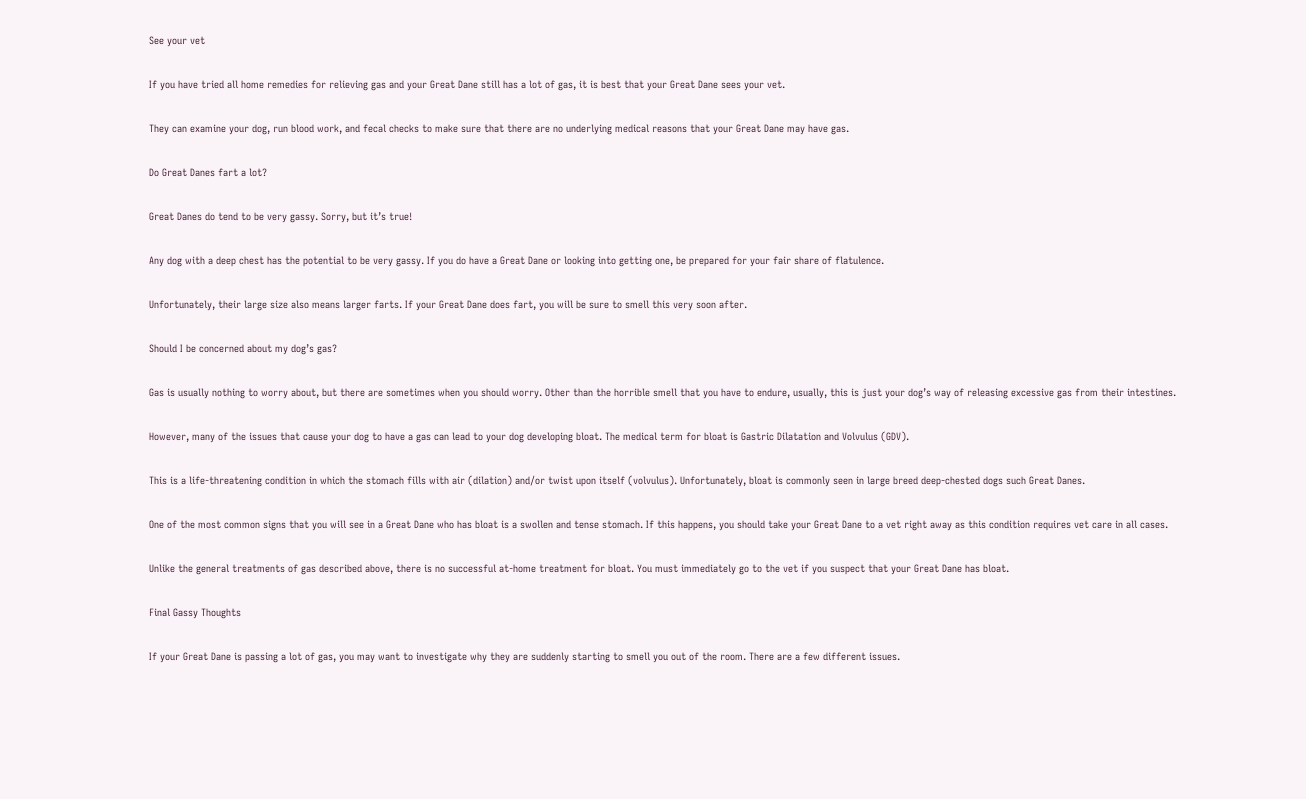See your vet

If you have tried all home remedies for relieving gas and your Great Dane still has a lot of gas, it is best that your Great Dane sees your vet.

They can examine your dog, run blood work, and fecal checks to make sure that there are no underlying medical reasons that your Great Dane may have gas.

Do Great Danes fart a lot?

Great Danes do tend to be very gassy. Sorry, but it’s true!

Any dog with a deep chest has the potential to be very gassy. If you do have a Great Dane or looking into getting one, be prepared for your fair share of flatulence.

Unfortunately, their large size also means larger farts. If your Great Dane does fart, you will be sure to smell this very soon after.

Should I be concerned about my dog’s gas?

Gas is usually nothing to worry about, but there are sometimes when you should worry. Other than the horrible smell that you have to endure, usually, this is just your dog’s way of releasing excessive gas from their intestines.

However, many of the issues that cause your dog to have a gas can lead to your dog developing bloat. The medical term for bloat is Gastric Dilatation and Volvulus (GDV).

This is a life-threatening condition in which the stomach fills with air (dilation) and/or twist upon itself (volvulus). Unfortunately, bloat is commonly seen in large breed deep-chested dogs such Great Danes.

One of the most common signs that you will see in a Great Dane who has bloat is a swollen and tense stomach. If this happens, you should take your Great Dane to a vet right away as this condition requires vet care in all cases.

Unlike the general treatments of gas described above, there is no successful at-home treatment for bloat. You must immediately go to the vet if you suspect that your Great Dane has bloat.

Final Gassy Thoughts

If your Great Dane is passing a lot of gas, you may want to investigate why they are suddenly starting to smell you out of the room. There are a few different issues.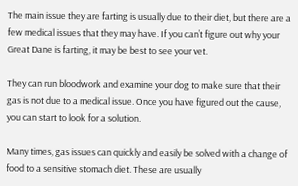The main issue they are farting is usually due to their diet, but there are a few medical issues that they may have. If you can’t figure out why your Great Dane is farting, it may be best to see your vet.

They can run bloodwork and examine your dog to make sure that their gas is not due to a medical issue. Once you have figured out the cause, you can start to look for a solution.

Many times, gas issues can quickly and easily be solved with a change of food to a sensitive stomach diet. These are usually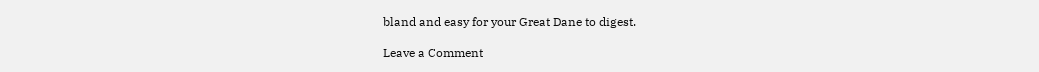bland and easy for your Great Dane to digest.

Leave a Comment